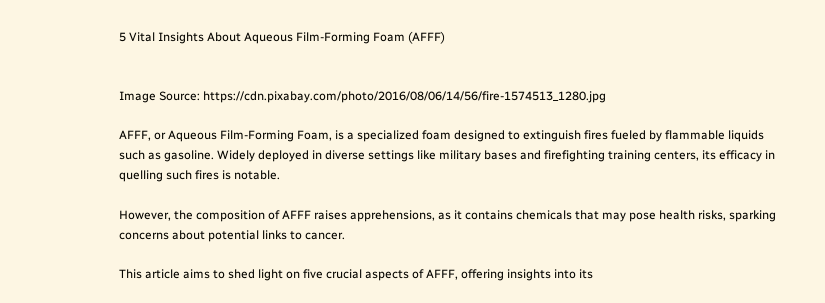5 Vital Insights About Aqueous Film-Forming Foam (AFFF)


Image Source: https://cdn.pixabay.com/photo/2016/08/06/14/56/fire-1574513_1280.jpg

AFFF, or Aqueous Film-Forming Foam, is a specialized foam designed to extinguish fires fueled by flammable liquids such as gasoline. Widely deployed in diverse settings like military bases and firefighting training centers, its efficacy in quelling such fires is notable.

However, the composition of AFFF raises apprehensions, as it contains chemicals that may pose health risks, sparking concerns about potential links to cancer.

This article aims to shed light on five crucial aspects of AFFF, offering insights into its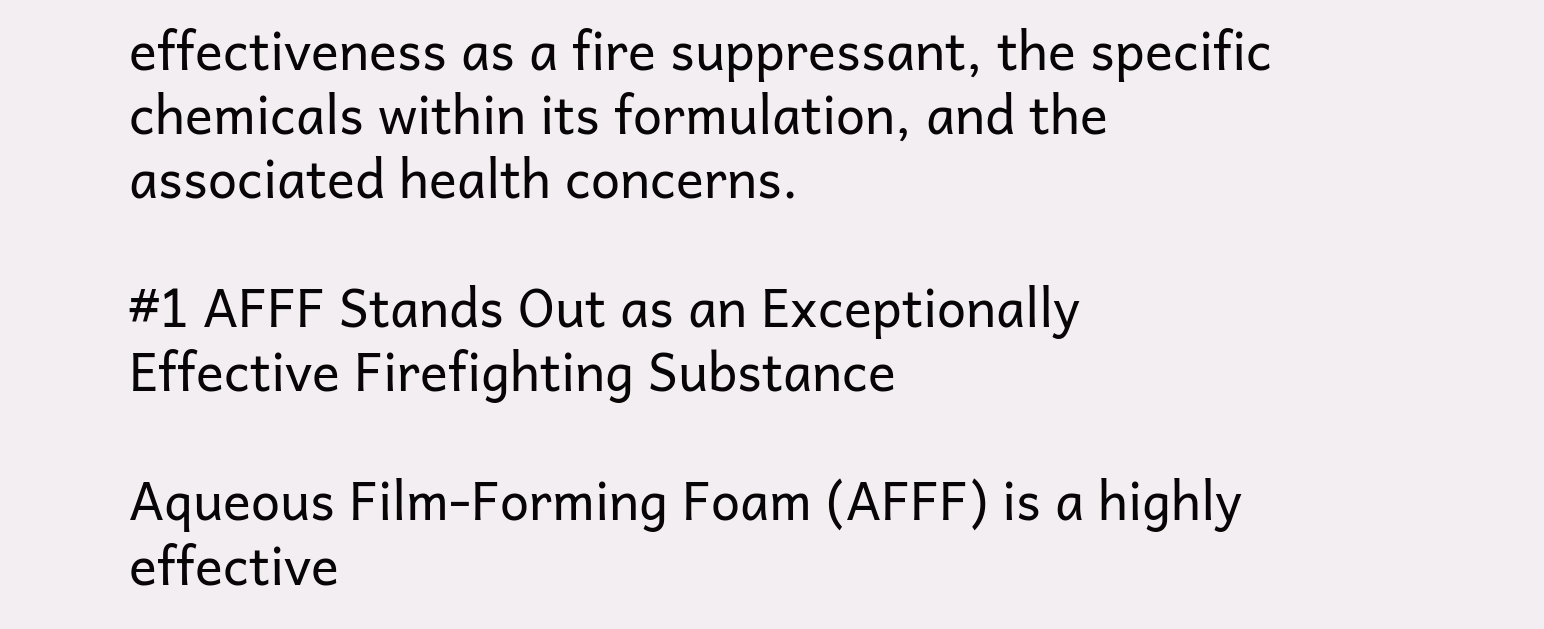effectiveness as a fire suppressant, the specific chemicals within its formulation, and the associated health concerns.

#1 AFFF Stands Out as an Exceptionally Effective Firefighting Substance

Aqueous Film-Forming Foam (AFFF) is a highly effective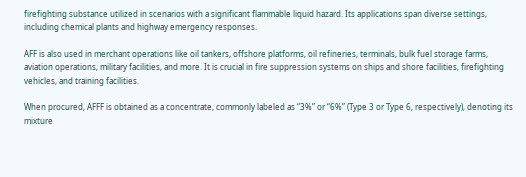firefighting substance utilized in scenarios with a significant flammable liquid hazard. Its applications span diverse settings, including chemical plants and highway emergency responses.

AFF is also used in merchant operations like oil tankers, offshore platforms, oil refineries, terminals, bulk fuel storage farms, aviation operations, military facilities, and more. It is crucial in fire suppression systems on ships and shore facilities, firefighting vehicles, and training facilities.

When procured, AFFF is obtained as a concentrate, commonly labeled as “3%” or “6%” (Type 3 or Type 6, respectively), denoting its mixture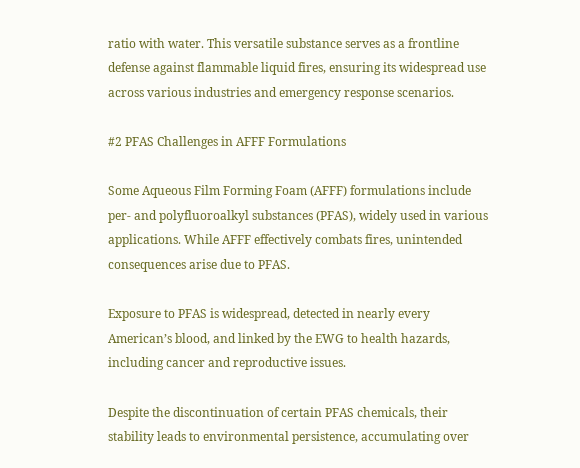ratio with water. This versatile substance serves as a frontline defense against flammable liquid fires, ensuring its widespread use across various industries and emergency response scenarios.

#2 PFAS Challenges in AFFF Formulations

Some Aqueous Film Forming Foam (AFFF) formulations include per- and polyfluoroalkyl substances (PFAS), widely used in various applications. While AFFF effectively combats fires, unintended consequences arise due to PFAS.

Exposure to PFAS is widespread, detected in nearly every American’s blood, and linked by the EWG to health hazards, including cancer and reproductive issues.

Despite the discontinuation of certain PFAS chemicals, their stability leads to environmental persistence, accumulating over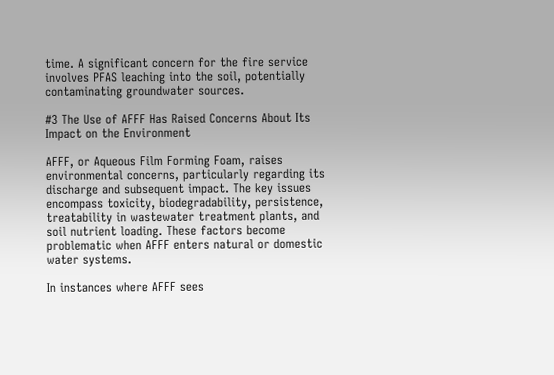time. A significant concern for the fire service involves PFAS leaching into the soil, potentially contaminating groundwater sources.

#3 The Use of AFFF Has Raised Concerns About Its Impact on the Environment

AFFF, or Aqueous Film Forming Foam, raises environmental concerns, particularly regarding its discharge and subsequent impact. The key issues encompass toxicity, biodegradability, persistence, treatability in wastewater treatment plants, and soil nutrient loading. These factors become problematic when AFFF enters natural or domestic water systems.

In instances where AFFF sees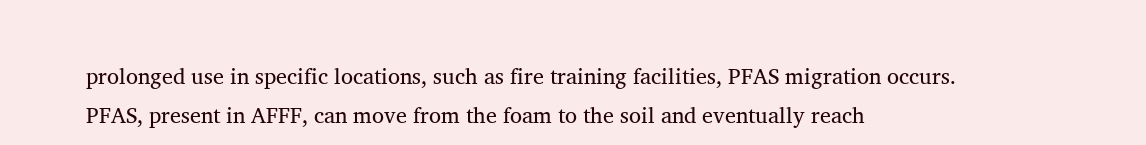prolonged use in specific locations, such as fire training facilities, PFAS migration occurs. PFAS, present in AFFF, can move from the foam to the soil and eventually reach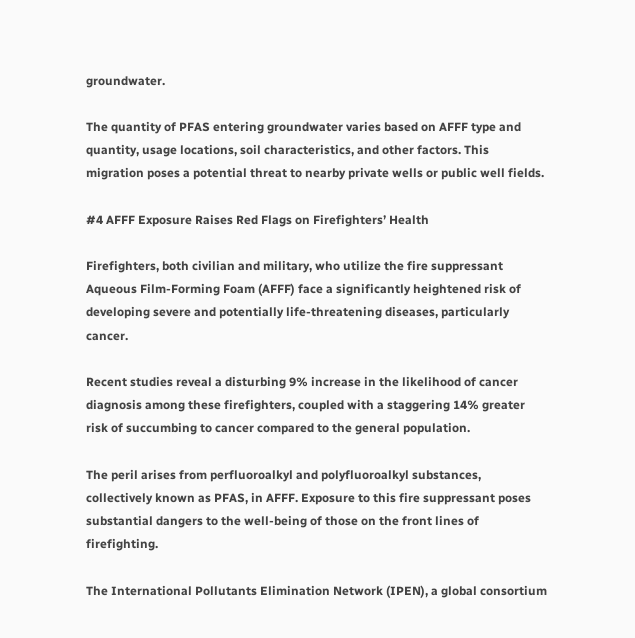groundwater.

The quantity of PFAS entering groundwater varies based on AFFF type and quantity, usage locations, soil characteristics, and other factors. This migration poses a potential threat to nearby private wells or public well fields.

#4 AFFF Exposure Raises Red Flags on Firefighters’ Health

Firefighters, both civilian and military, who utilize the fire suppressant Aqueous Film-Forming Foam (AFFF) face a significantly heightened risk of developing severe and potentially life-threatening diseases, particularly cancer.

Recent studies reveal a disturbing 9% increase in the likelihood of cancer diagnosis among these firefighters, coupled with a staggering 14% greater risk of succumbing to cancer compared to the general population.

The peril arises from perfluoroalkyl and polyfluoroalkyl substances, collectively known as PFAS, in AFFF. Exposure to this fire suppressant poses substantial dangers to the well-being of those on the front lines of firefighting.

The International Pollutants Elimination Network (IPEN), a global consortium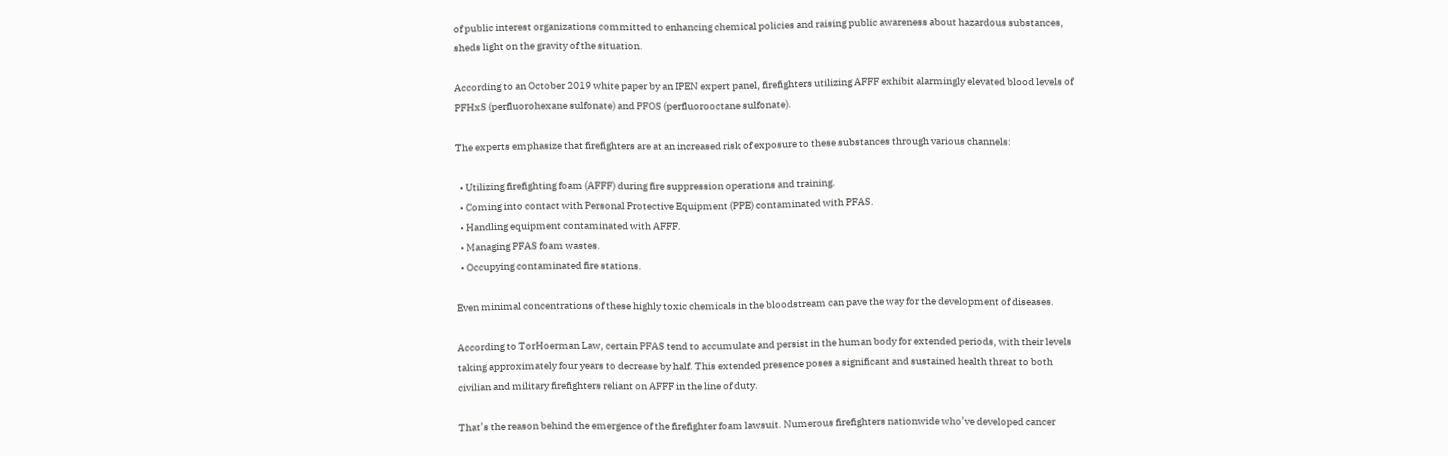of public interest organizations committed to enhancing chemical policies and raising public awareness about hazardous substances, sheds light on the gravity of the situation.

According to an October 2019 white paper by an IPEN expert panel, firefighters utilizing AFFF exhibit alarmingly elevated blood levels of PFHxS (perfluorohexane sulfonate) and PFOS (perfluorooctane sulfonate).

The experts emphasize that firefighters are at an increased risk of exposure to these substances through various channels:

  • Utilizing firefighting foam (AFFF) during fire suppression operations and training.
  • Coming into contact with Personal Protective Equipment (PPE) contaminated with PFAS.
  • Handling equipment contaminated with AFFF.
  • Managing PFAS foam wastes.
  • Occupying contaminated fire stations.

Even minimal concentrations of these highly toxic chemicals in the bloodstream can pave the way for the development of diseases.

According to TorHoerman Law, certain PFAS tend to accumulate and persist in the human body for extended periods, with their levels taking approximately four years to decrease by half. This extended presence poses a significant and sustained health threat to both civilian and military firefighters reliant on AFFF in the line of duty.

That’s the reason behind the emergence of the firefighter foam lawsuit. Numerous firefighters nationwide who’ve developed cancer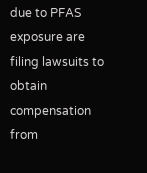due to PFAS exposure are filing lawsuits to obtain compensation from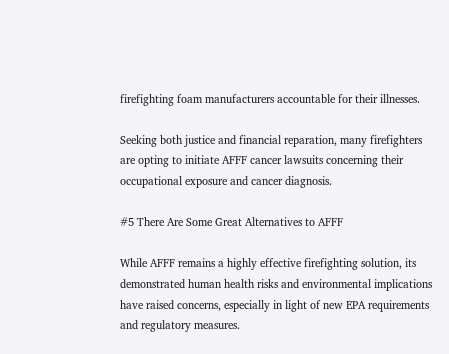firefighting foam manufacturers accountable for their illnesses.

Seeking both justice and financial reparation, many firefighters are opting to initiate AFFF cancer lawsuits concerning their occupational exposure and cancer diagnosis.

#5 There Are Some Great Alternatives to AFFF

While AFFF remains a highly effective firefighting solution, its demonstrated human health risks and environmental implications have raised concerns, especially in light of new EPA requirements and regulatory measures.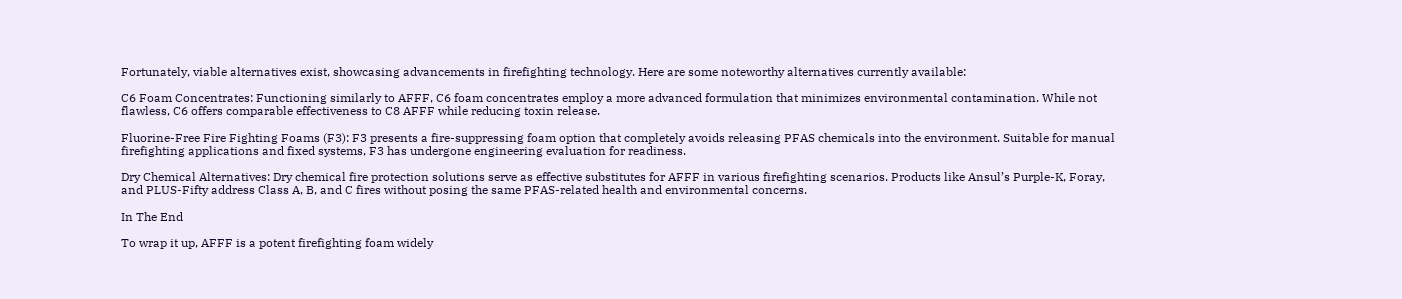Fortunately, viable alternatives exist, showcasing advancements in firefighting technology. Here are some noteworthy alternatives currently available:

C6 Foam Concentrates: Functioning similarly to AFFF, C6 foam concentrates employ a more advanced formulation that minimizes environmental contamination. While not flawless, C6 offers comparable effectiveness to C8 AFFF while reducing toxin release.

Fluorine-Free Fire Fighting Foams (F3): F3 presents a fire-suppressing foam option that completely avoids releasing PFAS chemicals into the environment. Suitable for manual firefighting applications and fixed systems, F3 has undergone engineering evaluation for readiness.

Dry Chemical Alternatives: Dry chemical fire protection solutions serve as effective substitutes for AFFF in various firefighting scenarios. Products like Ansul’s Purple-K, Foray, and PLUS-Fifty address Class A, B, and C fires without posing the same PFAS-related health and environmental concerns.

In The End

To wrap it up, AFFF is a potent firefighting foam widely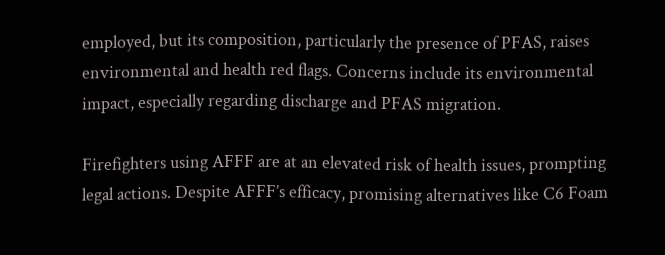employed, but its composition, particularly the presence of PFAS, raises environmental and health red flags. Concerns include its environmental impact, especially regarding discharge and PFAS migration.

Firefighters using AFFF are at an elevated risk of health issues, prompting legal actions. Despite AFFF’s efficacy, promising alternatives like C6 Foam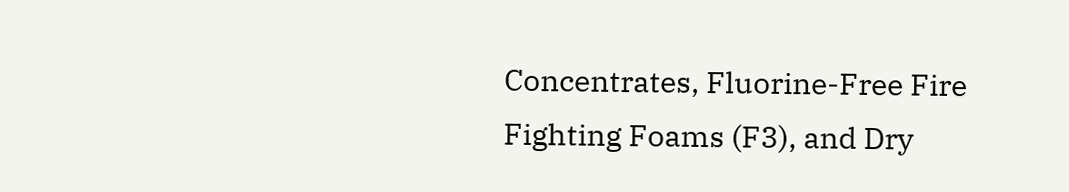Concentrates, Fluorine-Free Fire Fighting Foams (F3), and Dry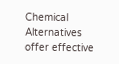Chemical Alternatives offer effective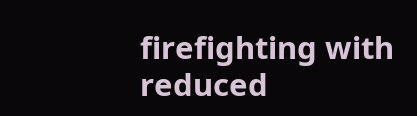firefighting with reduced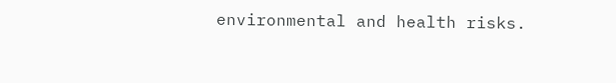environmental and health risks.